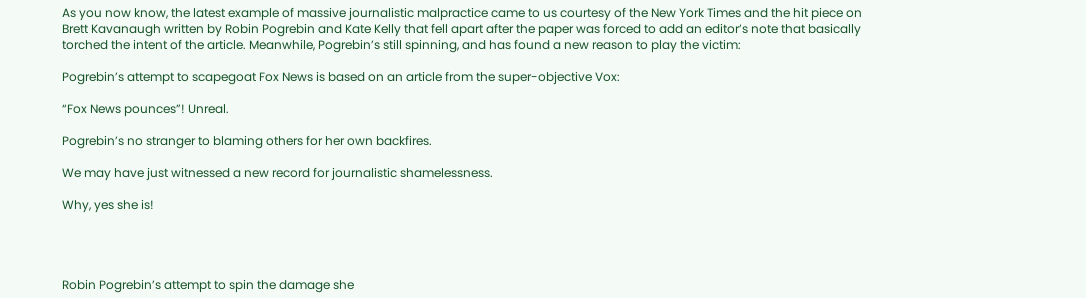As you now know, the latest example of massive journalistic malpractice came to us courtesy of the New York Times and the hit piece on Brett Kavanaugh written by Robin Pogrebin and Kate Kelly that fell apart after the paper was forced to add an editor’s note that basically torched the intent of the article. Meanwhile, Pogrebin’s still spinning, and has found a new reason to play the victim:

Pogrebin’s attempt to scapegoat Fox News is based on an article from the super-objective Vox:

“Fox News pounces”! Unreal.

Pogrebin’s no stranger to blaming others for her own backfires.

We may have just witnessed a new record for journalistic shamelessness.

Why, yes she is!




Robin Pogrebin’s attempt to spin the damage she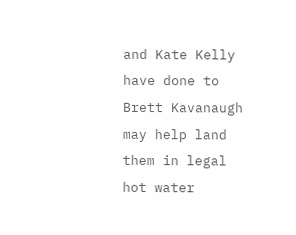and Kate Kelly have done to Brett Kavanaugh may help land them in legal hot water